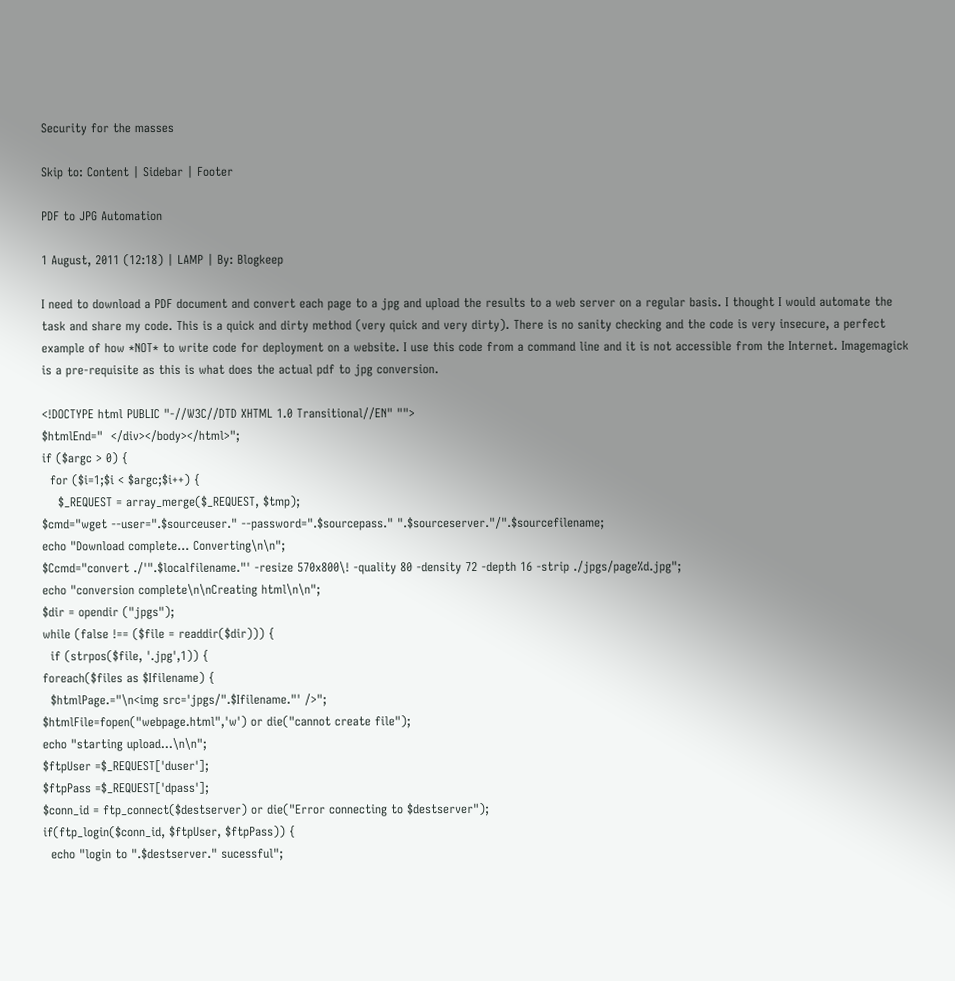Security for the masses

Skip to: Content | Sidebar | Footer

PDF to JPG Automation

1 August, 2011 (12:18) | LAMP | By: Blogkeep

I need to download a PDF document and convert each page to a jpg and upload the results to a web server on a regular basis. I thought I would automate the task and share my code. This is a quick and dirty method (very quick and very dirty). There is no sanity checking and the code is very insecure, a perfect example of how *NOT* to write code for deployment on a website. I use this code from a command line and it is not accessible from the Internet. Imagemagick is a pre-requisite as this is what does the actual pdf to jpg conversion.

<!DOCTYPE html PUBLIC "-//W3C//DTD XHTML 1.0 Transitional//EN" "">
$htmlEnd="  </div></body></html>";
if ($argc > 0) {
  for ($i=1;$i < $argc;$i++) {
    $_REQUEST = array_merge($_REQUEST, $tmp);
$cmd="wget --user=".$sourceuser." --password=".$sourcepass." ".$sourceserver."/".$sourcefilename;
echo "Download complete... Converting\n\n";
$Ccmd="convert ./'".$localfilename."' -resize 570x800\! -quality 80 -density 72 -depth 16 -strip ./jpgs/page%d.jpg";
echo "conversion complete\n\nCreating html\n\n";
$dir = opendir ("jpgs");
while (false !== ($file = readdir($dir))) {
  if (strpos($file, '.jpg',1)) {
foreach($files as $Ifilename) {
  $htmlPage.="\n<img src='jpgs/".$Ifilename."' />";
$htmlFile=fopen("webpage.html",'w') or die("cannot create file");
echo "starting upload...\n\n";
$ftpUser =$_REQUEST['duser'];
$ftpPass =$_REQUEST['dpass'];
$conn_id = ftp_connect($destserver) or die("Error connecting to $destserver");
if(ftp_login($conn_id, $ftpUser, $ftpPass)) {
  echo "login to ".$destserver." sucessful";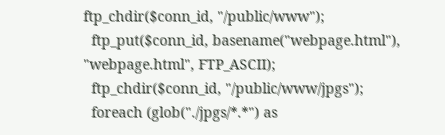ftp_chdir($conn_id, "/public/www");
  ftp_put($conn_id, basename("webpage.html"), "webpage.html", FTP_ASCII);
  ftp_chdir($conn_id, "/public/www/jpgs");
  foreach (glob("./jpgs/*.*") as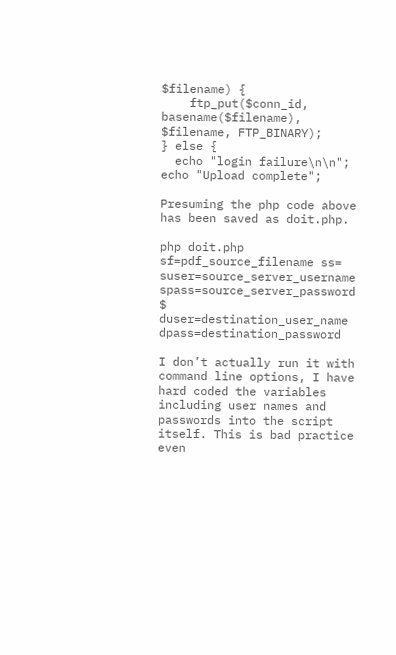$filename) {
    ftp_put($conn_id, basename($filename), $filename, FTP_BINARY);
} else {
  echo "login failure\n\n";
echo "Upload complete";

Presuming the php code above has been saved as doit.php.

php doit.php sf=pdf_source_filename ss= suser=source_server_username spass=source_server_password $ duser=destination_user_name dpass=destination_password

I don’t actually run it with command line options, I have hard coded the variables including user names and passwords into the script itself. This is bad practice even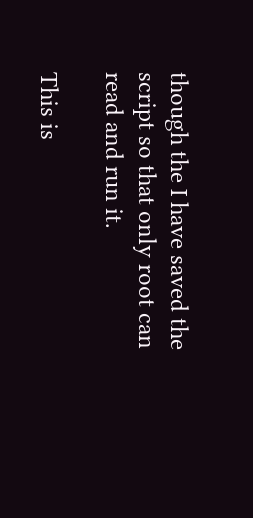though the I have saved the script so that only root can read and run it.

This is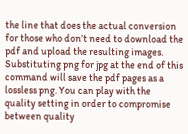the line that does the actual conversion for those who don’t need to download the pdf and upload the resulting images. Substituting png for jpg at the end of this command will save the pdf pages as a lossless png. You can play with the quality setting in order to compromise between quality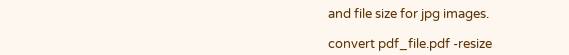and file size for jpg images.

convert pdf_file.pdf -resize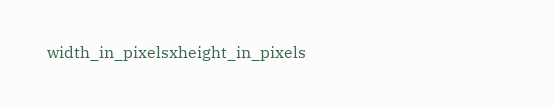width_in_pixelsxheight_in_pixels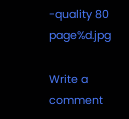-quality 80 page%d.jpg

Write a comment